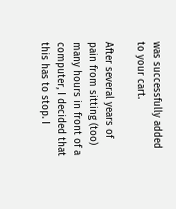was successfully added to your cart.

After several years of pain from sitting (too) many hours in front of a computer, I decided that this has to stop. I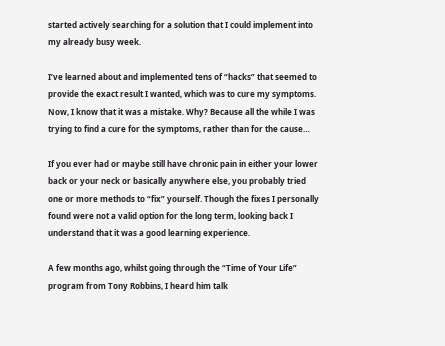started actively searching for a solution that I could implement into my already busy week.

I’ve learned about and implemented tens of “hacks” that seemed to provide the exact result I wanted, which was to cure my symptoms. Now, I know that it was a mistake. Why? Because all the while I was trying to find a cure for the symptoms, rather than for the cause…

If you ever had or maybe still have chronic pain in either your lower back or your neck or basically anywhere else, you probably tried one or more methods to “fix” yourself. Though the fixes I personally found were not a valid option for the long term, looking back I understand that it was a good learning experience.

A few months ago, whilst going through the “Time of Your Life” program from Tony Robbins, I heard him talk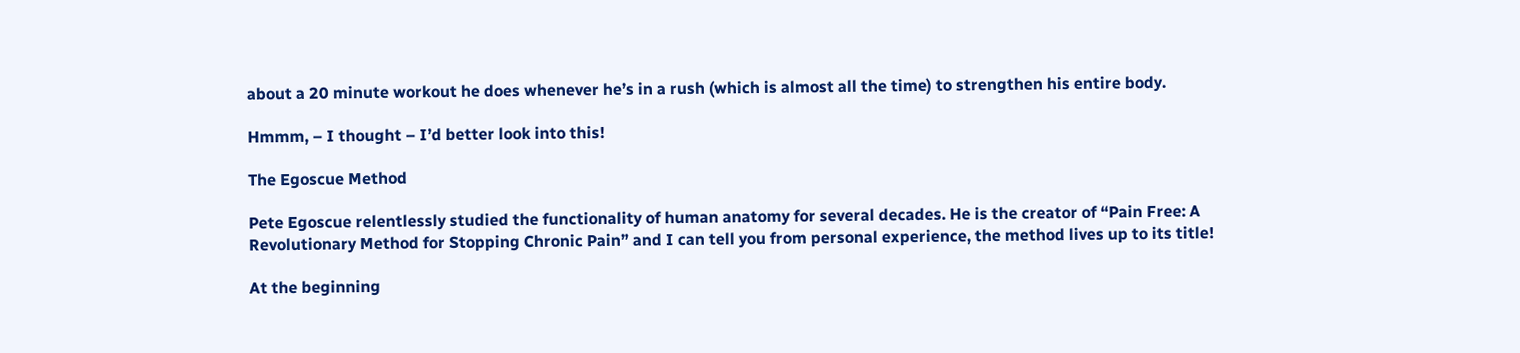about a 20 minute workout he does whenever he’s in a rush (which is almost all the time) to strengthen his entire body.

Hmmm, – I thought – I’d better look into this!

The Egoscue Method

Pete Egoscue relentlessly studied the functionality of human anatomy for several decades. He is the creator of “Pain Free: A Revolutionary Method for Stopping Chronic Pain” and I can tell you from personal experience, the method lives up to its title!

At the beginning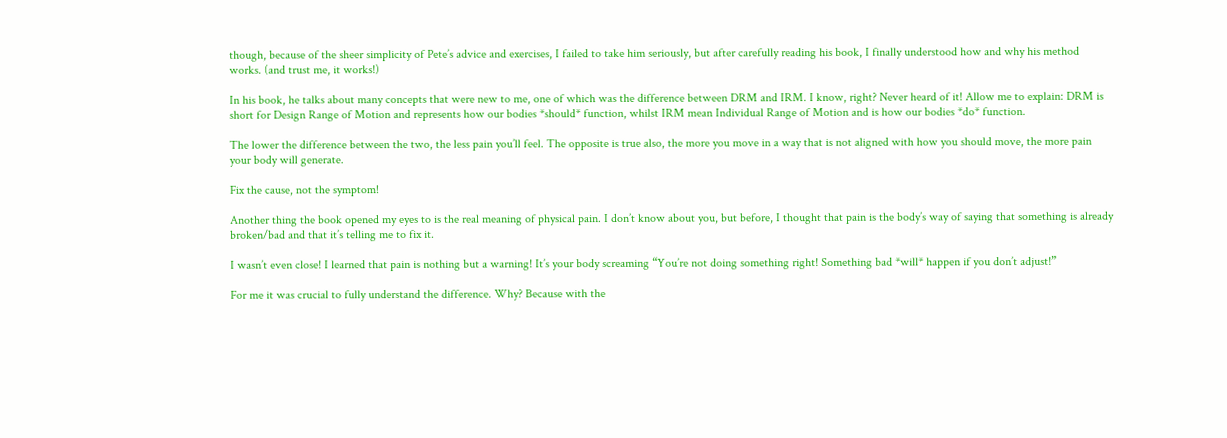though, because of the sheer simplicity of Pete’s advice and exercises, I failed to take him seriously, but after carefully reading his book, I finally understood how and why his method works. (and trust me, it works!)

In his book, he talks about many concepts that were new to me, one of which was the difference between DRM and IRM. I know, right? Never heard of it! Allow me to explain: DRM is short for Design Range of Motion and represents how our bodies *should* function, whilst IRM mean Individual Range of Motion and is how our bodies *do* function.

The lower the difference between the two, the less pain you’ll feel. The opposite is true also, the more you move in a way that is not aligned with how you should move, the more pain your body will generate.

Fix the cause, not the symptom!

Another thing the book opened my eyes to is the real meaning of physical pain. I don’t know about you, but before, I thought that pain is the body’s way of saying that something is already broken/bad and that it’s telling me to fix it.

I wasn’t even close! I learned that pain is nothing but a warning! It’s your body screaming “You’re not doing something right! Something bad *will* happen if you don’t adjust!”

For me it was crucial to fully understand the difference. Why? Because with the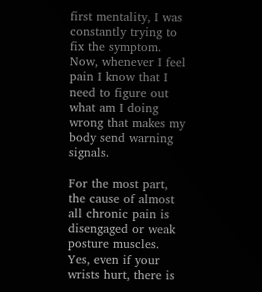first mentality, I was constantly trying to fix the symptom. Now, whenever I feel pain I know that I need to figure out what am I doing wrong that makes my body send warning signals.

For the most part, the cause of almost all chronic pain is disengaged or weak posture muscles. Yes, even if your wrists hurt, there is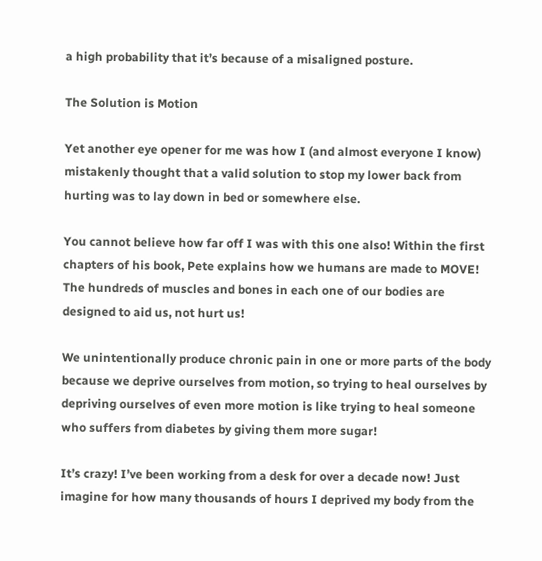a high probability that it’s because of a misaligned posture.

The Solution is Motion

Yet another eye opener for me was how I (and almost everyone I know) mistakenly thought that a valid solution to stop my lower back from hurting was to lay down in bed or somewhere else.

You cannot believe how far off I was with this one also! Within the first chapters of his book, Pete explains how we humans are made to MOVE! The hundreds of muscles and bones in each one of our bodies are designed to aid us, not hurt us!

We unintentionally produce chronic pain in one or more parts of the body because we deprive ourselves from motion, so trying to heal ourselves by depriving ourselves of even more motion is like trying to heal someone who suffers from diabetes by giving them more sugar!

It’s crazy! I’ve been working from a desk for over a decade now! Just imagine for how many thousands of hours I deprived my body from the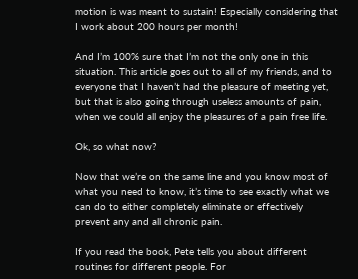motion is was meant to sustain! Especially considering that I work about 200 hours per month!

And I’m 100% sure that I’m not the only one in this situation. This article goes out to all of my friends, and to everyone that I haven’t had the pleasure of meeting yet, but that is also going through useless amounts of pain, when we could all enjoy the pleasures of a pain free life.

Ok, so what now?

Now that we’re on the same line and you know most of what you need to know, it’s time to see exactly what we can do to either completely eliminate or effectively prevent any and all chronic pain.

If you read the book, Pete tells you about different routines for different people. For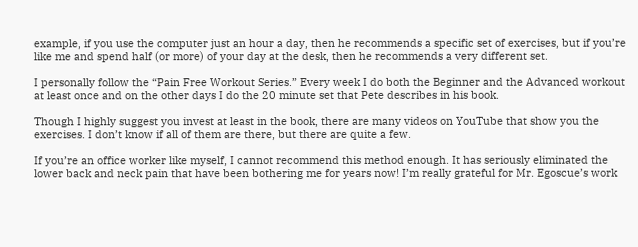example, if you use the computer just an hour a day, then he recommends a specific set of exercises, but if you’re like me and spend half (or more) of your day at the desk, then he recommends a very different set.

I personally follow the “Pain Free Workout Series.” Every week I do both the Beginner and the Advanced workout at least once and on the other days I do the 20 minute set that Pete describes in his book.

Though I highly suggest you invest at least in the book, there are many videos on YouTube that show you the exercises. I don’t know if all of them are there, but there are quite a few.

If you’re an office worker like myself, I cannot recommend this method enough. It has seriously eliminated the lower back and neck pain that have been bothering me for years now! I’m really grateful for Mr. Egoscue’s work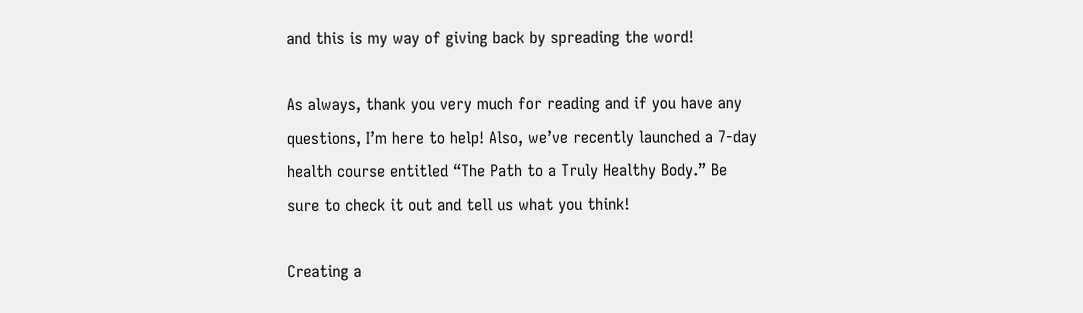and this is my way of giving back by spreading the word!

As always, thank you very much for reading and if you have any questions, I’m here to help! Also, we’ve recently launched a 7-day health course entitled “The Path to a Truly Healthy Body.” Be sure to check it out and tell us what you think!

Creating a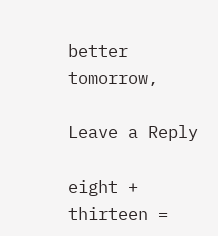better tomorrow,

Leave a Reply

eight + thirteen =